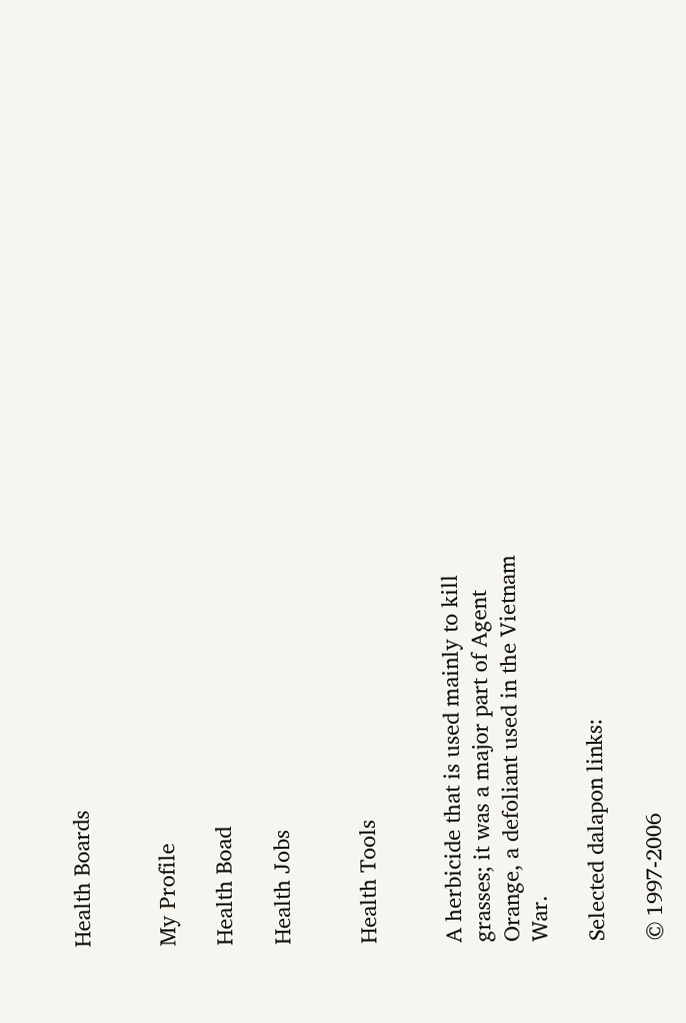Health Boards


My Profile

Health Boad

Health Jobs


Health Tools


A herbicide that is used mainly to kill grasses; it was a major part of Agent Orange, a defoliant used in the Vietnam War.

Selected dalapon links:

© 1997-2006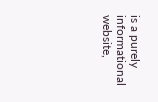is a purely informational website,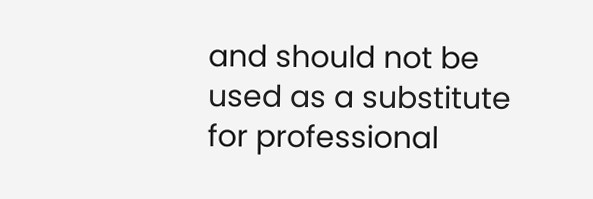and should not be used as a substitute for professional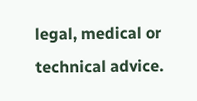legal, medical or technical advice.